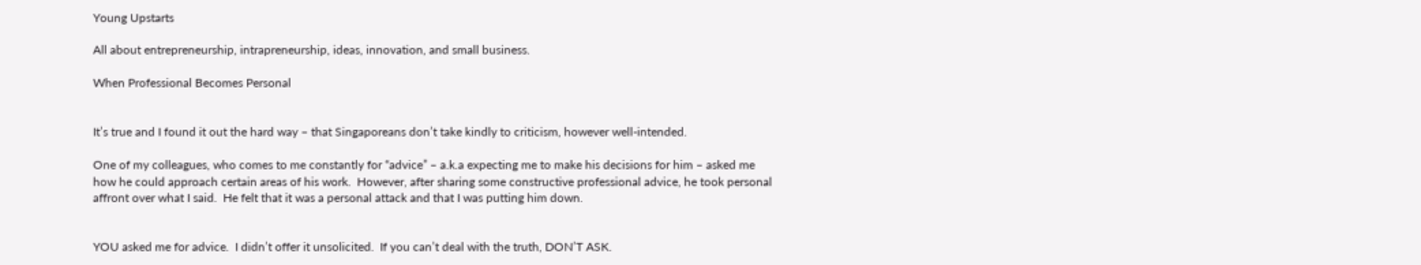Young Upstarts

All about entrepreneurship, intrapreneurship, ideas, innovation, and small business.

When Professional Becomes Personal


It’s true and I found it out the hard way – that Singaporeans don’t take kindly to criticism, however well-intended.

One of my colleagues, who comes to me constantly for “advice” – a.k.a expecting me to make his decisions for him – asked me how he could approach certain areas of his work.  However, after sharing some constructive professional advice, he took personal affront over what I said.  He felt that it was a personal attack and that I was putting him down.


YOU asked me for advice.  I didn’t offer it unsolicited.  If you can’t deal with the truth, DON’T ASK.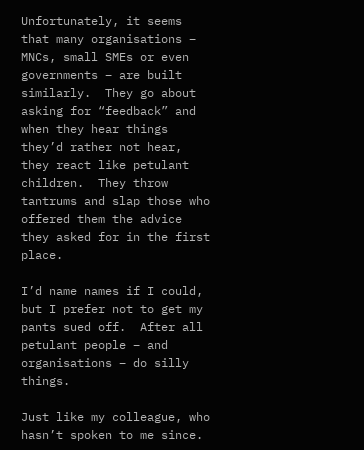Unfortunately, it seems that many organisations – MNCs, small SMEs or even governments – are built similarly.  They go about asking for “feedback” and when they hear things they’d rather not hear, they react like petulant children.  They throw tantrums and slap those who offered them the advice they asked for in the first place.

I’d name names if I could, but I prefer not to get my pants sued off.  After all petulant people – and organisations – do silly things.

Just like my colleague, who hasn’t spoken to me since.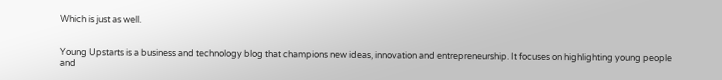Which is just as well.


Young Upstarts is a business and technology blog that champions new ideas, innovation and entrepreneurship. It focuses on highlighting young people and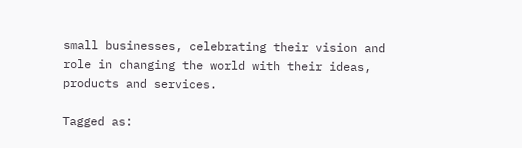small businesses, celebrating their vision and role in changing the world with their ideas, products and services.

Tagged as: